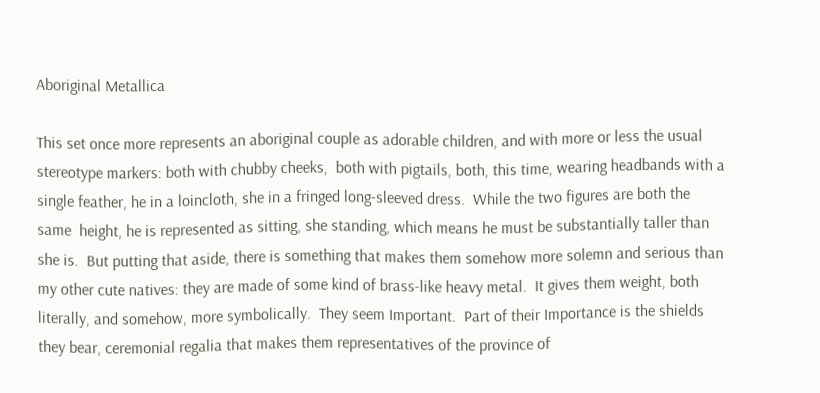Aboriginal Metallica

This set once more represents an aboriginal couple as adorable children, and with more or less the usual stereotype markers: both with chubby cheeks,  both with pigtails, both, this time, wearing headbands with a single feather, he in a loincloth, she in a fringed long-sleeved dress.  While the two figures are both the same  height, he is represented as sitting, she standing, which means he must be substantially taller than she is.  But putting that aside, there is something that makes them somehow more solemn and serious than my other cute natives: they are made of some kind of brass-like heavy metal.  It gives them weight, both literally, and somehow, more symbolically.  They seem Important.  Part of their Importance is the shields they bear, ceremonial regalia that makes them representatives of the province of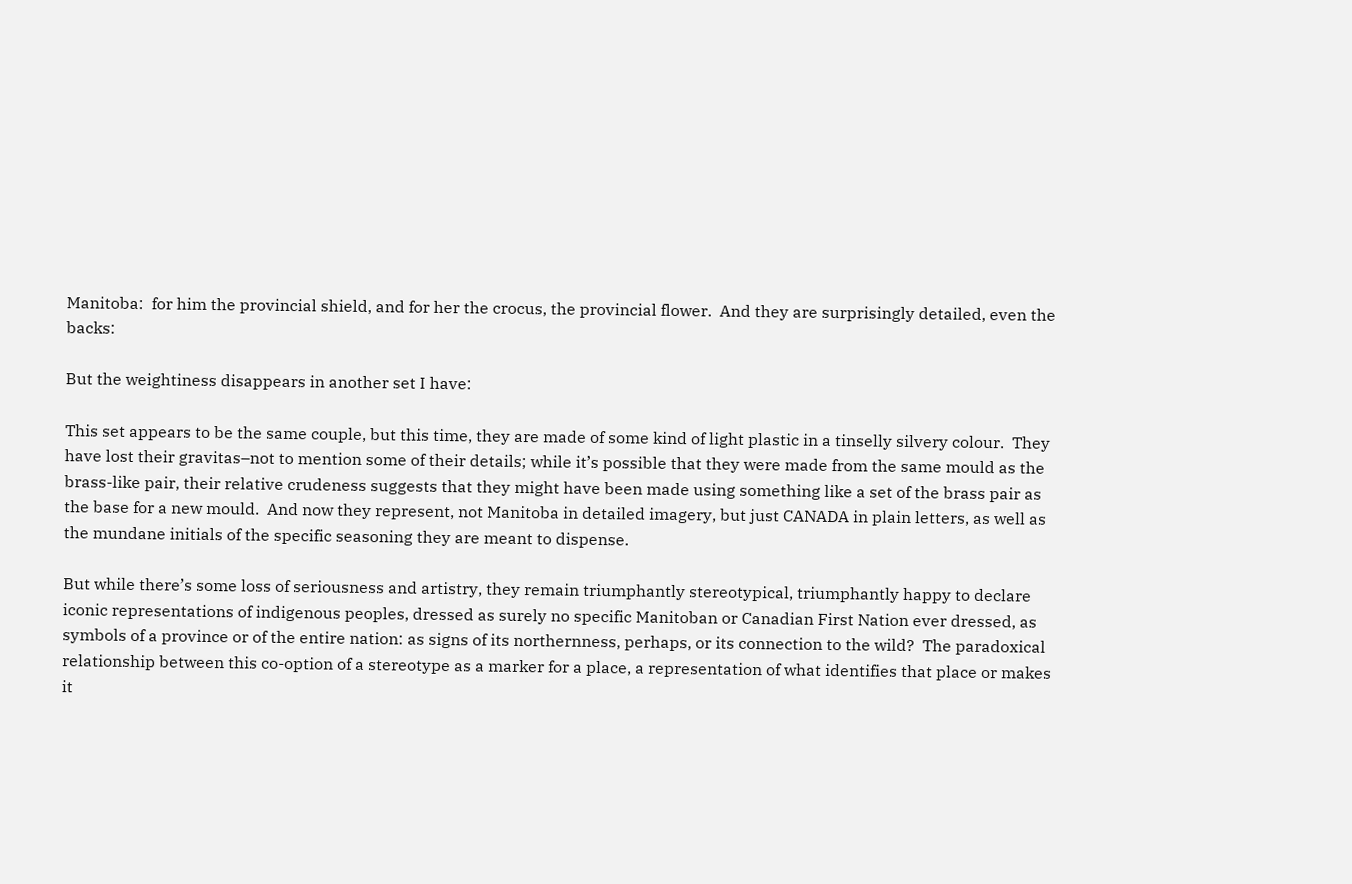Manitoba:  for him the provincial shield, and for her the crocus, the provincial flower.  And they are surprisingly detailed, even the backs:

But the weightiness disappears in another set I have:

This set appears to be the same couple, but this time, they are made of some kind of light plastic in a tinselly silvery colour.  They have lost their gravitas–not to mention some of their details; while it’s possible that they were made from the same mould as the brass-like pair, their relative crudeness suggests that they might have been made using something like a set of the brass pair as the base for a new mould.  And now they represent, not Manitoba in detailed imagery, but just CANADA in plain letters, as well as the mundane initials of the specific seasoning they are meant to dispense.

But while there’s some loss of seriousness and artistry, they remain triumphantly stereotypical, triumphantly happy to declare iconic representations of indigenous peoples, dressed as surely no specific Manitoban or Canadian First Nation ever dressed, as symbols of a province or of the entire nation: as signs of its northernness, perhaps, or its connection to the wild?  The paradoxical relationship between this co-option of a stereotype as a marker for a place, a representation of what identifies that place or makes it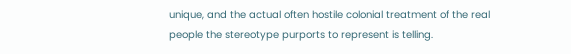unique, and the actual often hostile colonial treatment of the real people the stereotype purports to represent is telling.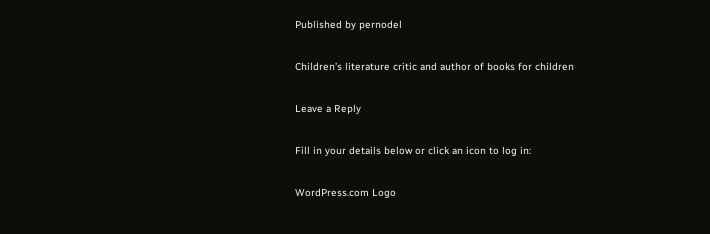Published by pernodel

Children’s literature critic and author of books for children

Leave a Reply

Fill in your details below or click an icon to log in:

WordPress.com Logo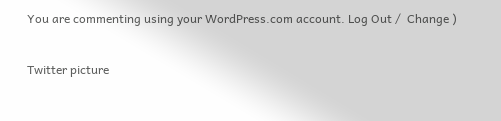You are commenting using your WordPress.com account. Log Out /  Change )

Twitter picture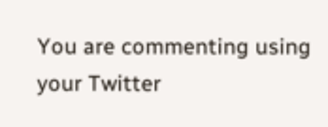You are commenting using your Twitter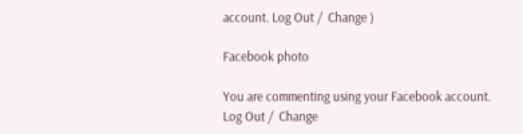account. Log Out /  Change )

Facebook photo

You are commenting using your Facebook account. Log Out /  Change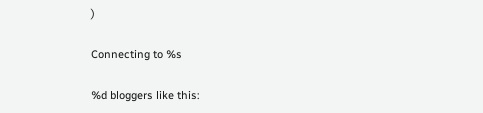)

Connecting to %s

%d bloggers like this: